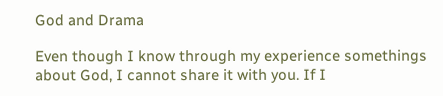God and Drama

Even though I know through my experience somethings about God, I cannot share it with you. If I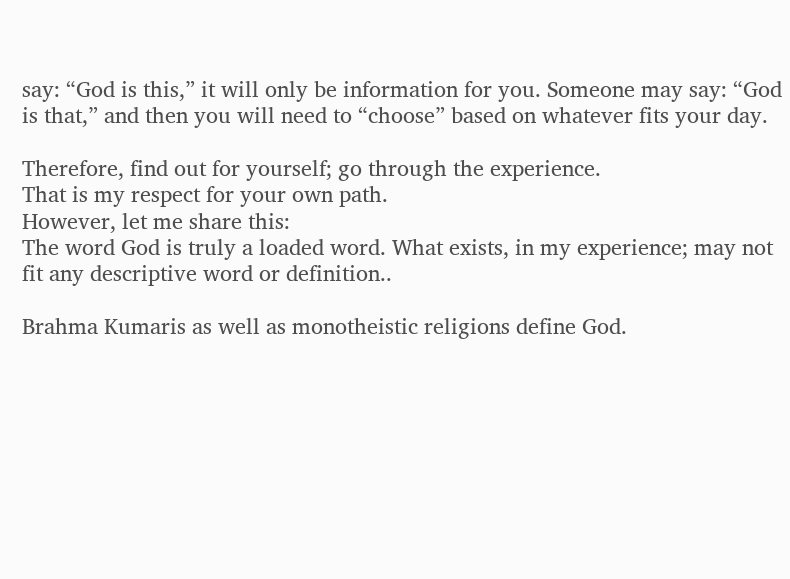say: “God is this,” it will only be information for you. Someone may say: “God is that,” and then you will need to “choose” based on whatever fits your day.

Therefore, find out for yourself; go through the experience.
That is my respect for your own path.
However, let me share this:
The word God is truly a loaded word. What exists, in my experience; may not fit any descriptive word or definition..

Brahma Kumaris as well as monotheistic religions define God.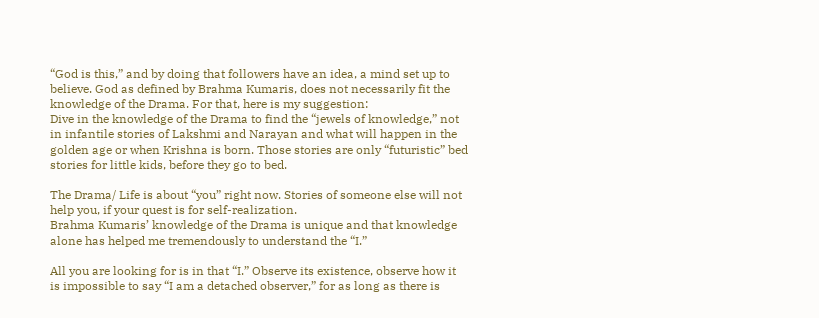“God is this,” and by doing that followers have an idea, a mind set up to believe. God as defined by Brahma Kumaris, does not necessarily fit the knowledge of the Drama. For that, here is my suggestion:
Dive in the knowledge of the Drama to find the “jewels of knowledge,” not in infantile stories of Lakshmi and Narayan and what will happen in the golden age or when Krishna is born. Those stories are only “futuristic” bed stories for little kids, before they go to bed.

The Drama/ Life is about “you” right now. Stories of someone else will not help you, if your quest is for self-realization.
Brahma Kumaris’ knowledge of the Drama is unique and that knowledge alone has helped me tremendously to understand the “I.”

All you are looking for is in that “I.” Observe its existence, observe how it is impossible to say “I am a detached observer,” for as long as there is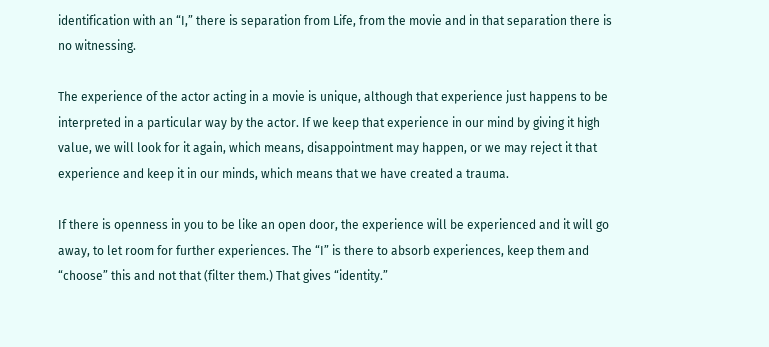identification with an “I,” there is separation from Life, from the movie and in that separation there is no witnessing.

The experience of the actor acting in a movie is unique, although that experience just happens to be interpreted in a particular way by the actor. If we keep that experience in our mind by giving it high value, we will look for it again, which means, disappointment may happen, or we may reject it that experience and keep it in our minds, which means that we have created a trauma.

If there is openness in you to be like an open door, the experience will be experienced and it will go away, to let room for further experiences. The “I” is there to absorb experiences, keep them and “choose” this and not that (filter them.) That gives “identity.”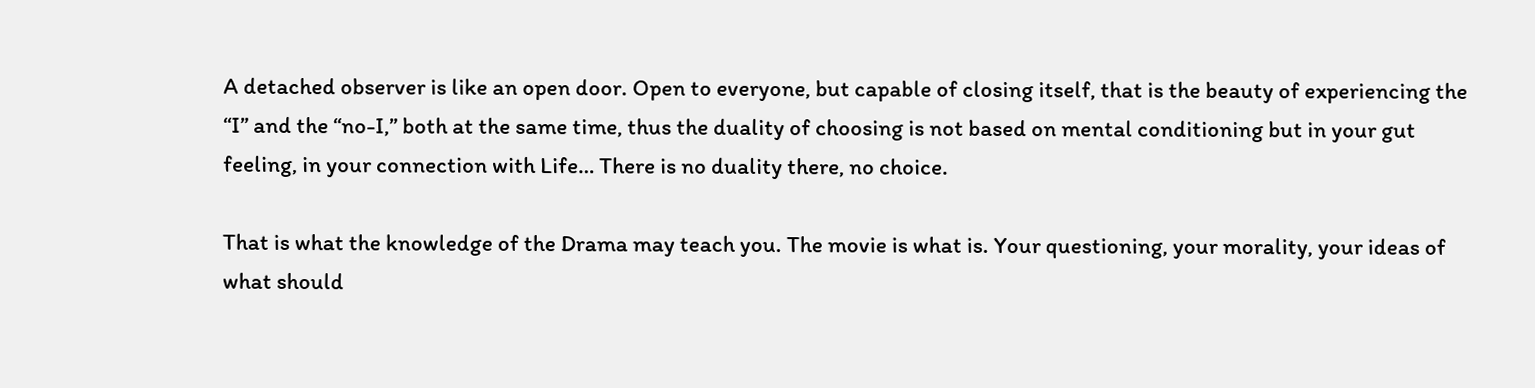A detached observer is like an open door. Open to everyone, but capable of closing itself, that is the beauty of experiencing the “I” and the “no-I,” both at the same time, thus the duality of choosing is not based on mental conditioning but in your gut feeling, in your connection with Life… There is no duality there, no choice.

That is what the knowledge of the Drama may teach you. The movie is what is. Your questioning, your morality, your ideas of what should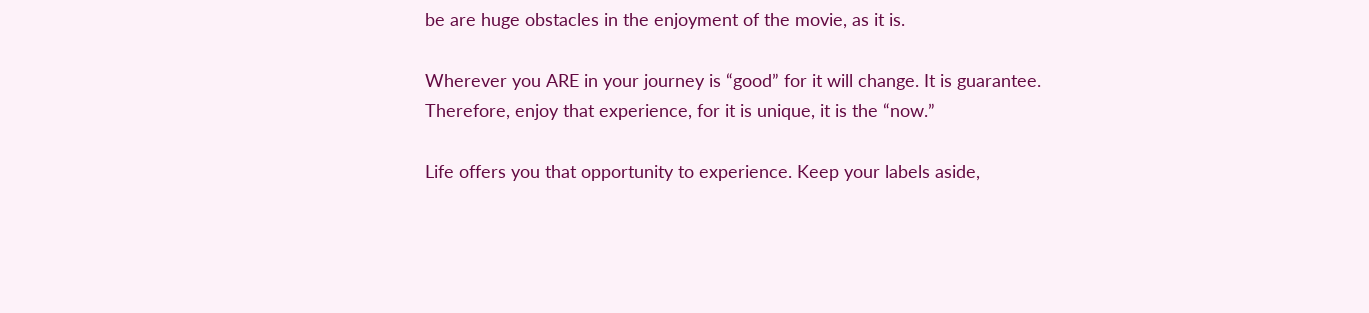be are huge obstacles in the enjoyment of the movie, as it is.

Wherever you ARE in your journey is “good” for it will change. It is guarantee. Therefore, enjoy that experience, for it is unique, it is the “now.”

Life offers you that opportunity to experience. Keep your labels aside,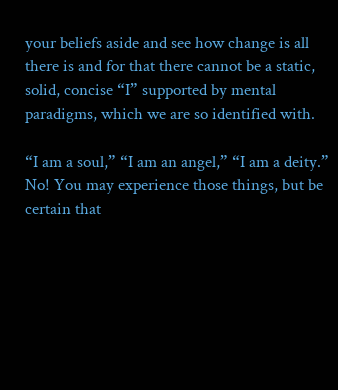your beliefs aside and see how change is all there is and for that there cannot be a static, solid, concise “I” supported by mental paradigms, which we are so identified with.

“I am a soul,” “I am an angel,” “I am a deity.” No! You may experience those things, but be certain that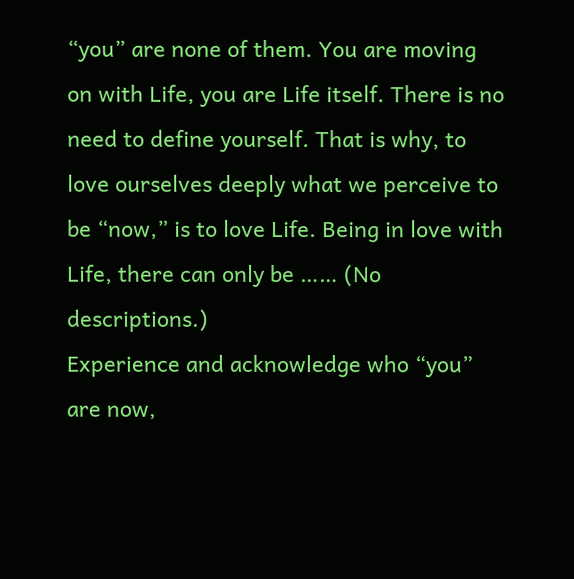“you” are none of them. You are moving on with Life, you are Life itself. There is no need to define yourself. That is why, to love ourselves deeply what we perceive to be “now,” is to love Life. Being in love with Life, there can only be …… (No descriptions.)
Experience and acknowledge who “you” are now,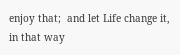enjoy that;  and let Life change it, in that way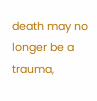death may no longer be a trauma,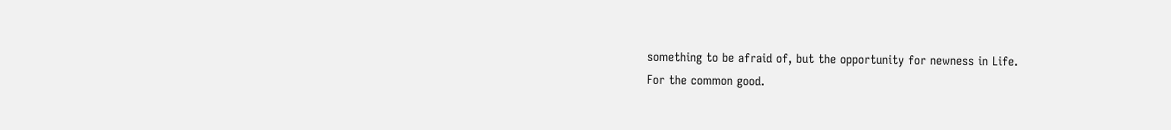something to be afraid of, but the opportunity for newness in Life.
For the common good.